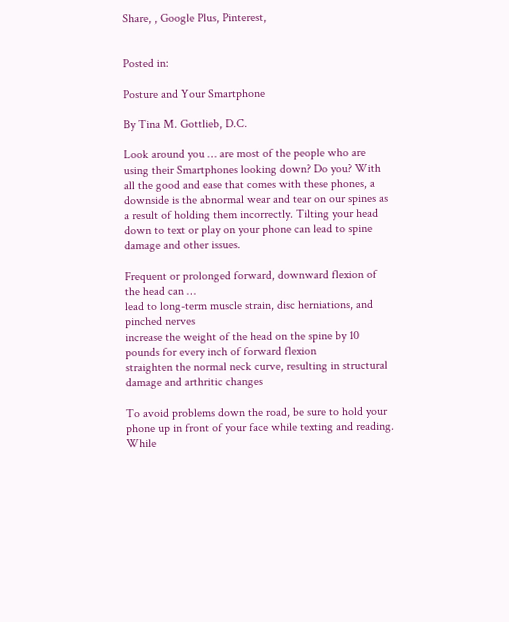Share, , Google Plus, Pinterest,


Posted in:

Posture and Your Smartphone

By Tina M. Gottlieb, D.C.

Look around you … are most of the people who are using their Smartphones looking down? Do you? With all the good and ease that comes with these phones, a downside is the abnormal wear and tear on our spines as a result of holding them incorrectly. Tilting your head down to text or play on your phone can lead to spine damage and other issues.

Frequent or prolonged forward, downward flexion of the head can …
lead to long-term muscle strain, disc herniations, and pinched nerves
increase the weight of the head on the spine by 10 pounds for every inch of forward flexion
straighten the normal neck curve, resulting in structural damage and arthritic changes

To avoid problems down the road, be sure to hold your phone up in front of your face while texting and reading. While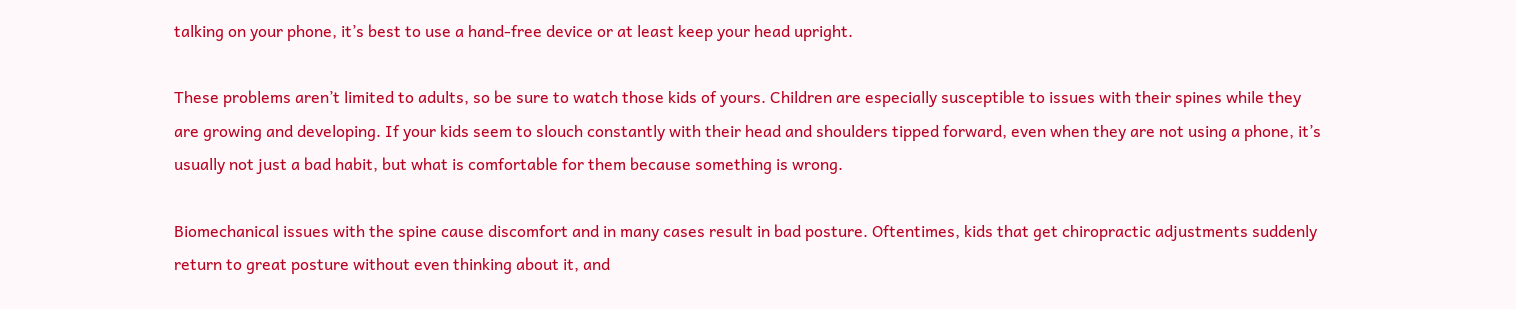talking on your phone, it’s best to use a hand-free device or at least keep your head upright.

These problems aren’t limited to adults, so be sure to watch those kids of yours. Children are especially susceptible to issues with their spines while they are growing and developing. If your kids seem to slouch constantly with their head and shoulders tipped forward, even when they are not using a phone, it’s usually not just a bad habit, but what is comfortable for them because something is wrong.

Biomechanical issues with the spine cause discomfort and in many cases result in bad posture. Oftentimes, kids that get chiropractic adjustments suddenly return to great posture without even thinking about it, and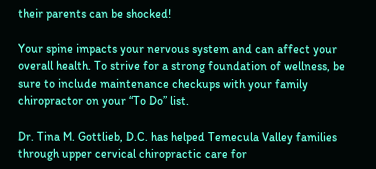their parents can be shocked!

Your spine impacts your nervous system and can affect your overall health. To strive for a strong foundation of wellness, be sure to include maintenance checkups with your family chiropractor on your “To Do” list.

Dr. Tina M. Gottlieb, D.C. has helped Temecula Valley families through upper cervical chiropractic care for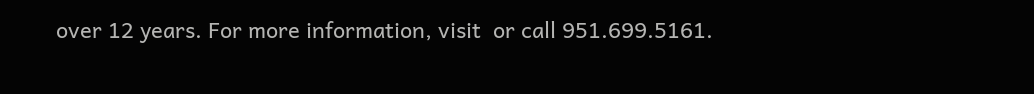over 12 years. For more information, visit  or call 951.699.5161.